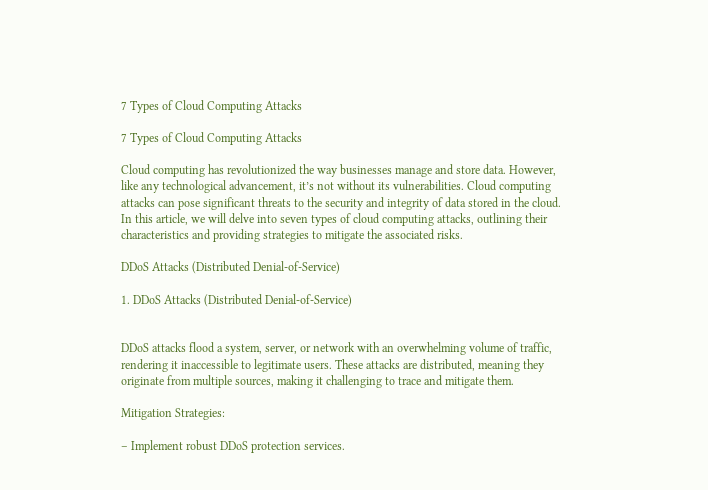7 Types of Cloud Computing Attacks

7 Types of Cloud Computing Attacks

Cloud computing has revolutionized the way businesses manage and store data. However, like any technological advancement, it’s not without its vulnerabilities. Cloud computing attacks can pose significant threats to the security and integrity of data stored in the cloud. In this article, we will delve into seven types of cloud computing attacks, outlining their characteristics and providing strategies to mitigate the associated risks.

DDoS Attacks (Distributed Denial-of-Service)

1. DDoS Attacks (Distributed Denial-of-Service)


DDoS attacks flood a system, server, or network with an overwhelming volume of traffic, rendering it inaccessible to legitimate users. These attacks are distributed, meaning they originate from multiple sources, making it challenging to trace and mitigate them.

Mitigation Strategies:

– Implement robust DDoS protection services.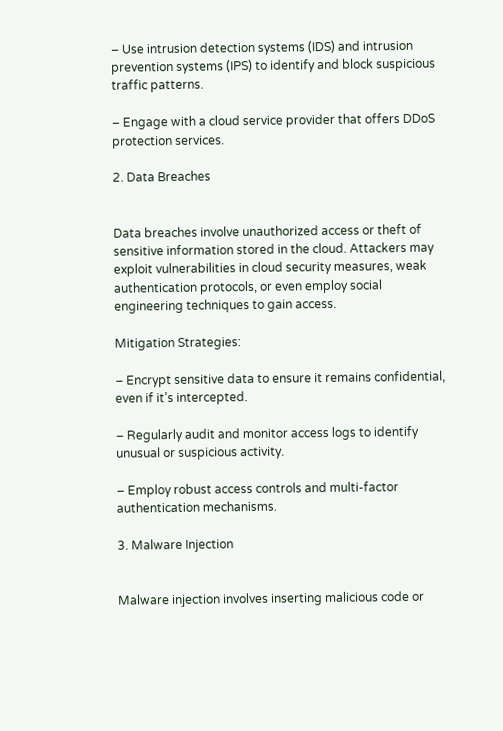– Use intrusion detection systems (IDS) and intrusion prevention systems (IPS) to identify and block suspicious traffic patterns.

– Engage with a cloud service provider that offers DDoS protection services.

2. Data Breaches


Data breaches involve unauthorized access or theft of sensitive information stored in the cloud. Attackers may exploit vulnerabilities in cloud security measures, weak authentication protocols, or even employ social engineering techniques to gain access.

Mitigation Strategies:

– Encrypt sensitive data to ensure it remains confidential, even if it’s intercepted.

– Regularly audit and monitor access logs to identify unusual or suspicious activity.

– Employ robust access controls and multi-factor authentication mechanisms.

3. Malware Injection


Malware injection involves inserting malicious code or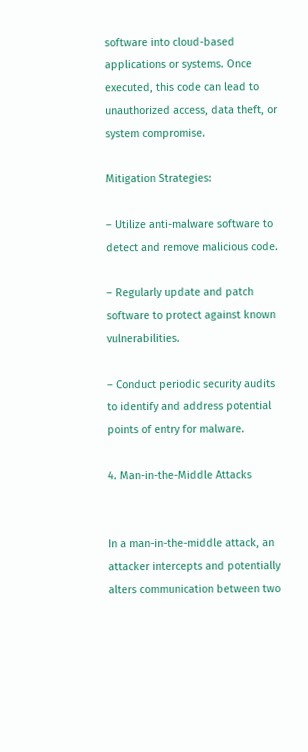software into cloud-based applications or systems. Once executed, this code can lead to unauthorized access, data theft, or system compromise.

Mitigation Strategies:

– Utilize anti-malware software to detect and remove malicious code.

– Regularly update and patch software to protect against known vulnerabilities.

– Conduct periodic security audits to identify and address potential points of entry for malware.

4. Man-in-the-Middle Attacks


In a man-in-the-middle attack, an attacker intercepts and potentially alters communication between two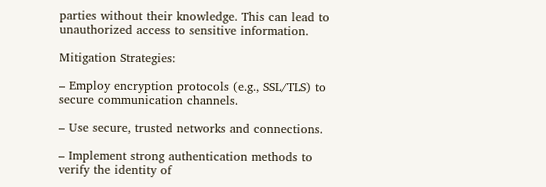parties without their knowledge. This can lead to unauthorized access to sensitive information.

Mitigation Strategies:

– Employ encryption protocols (e.g., SSL/TLS) to secure communication channels.

– Use secure, trusted networks and connections.

– Implement strong authentication methods to verify the identity of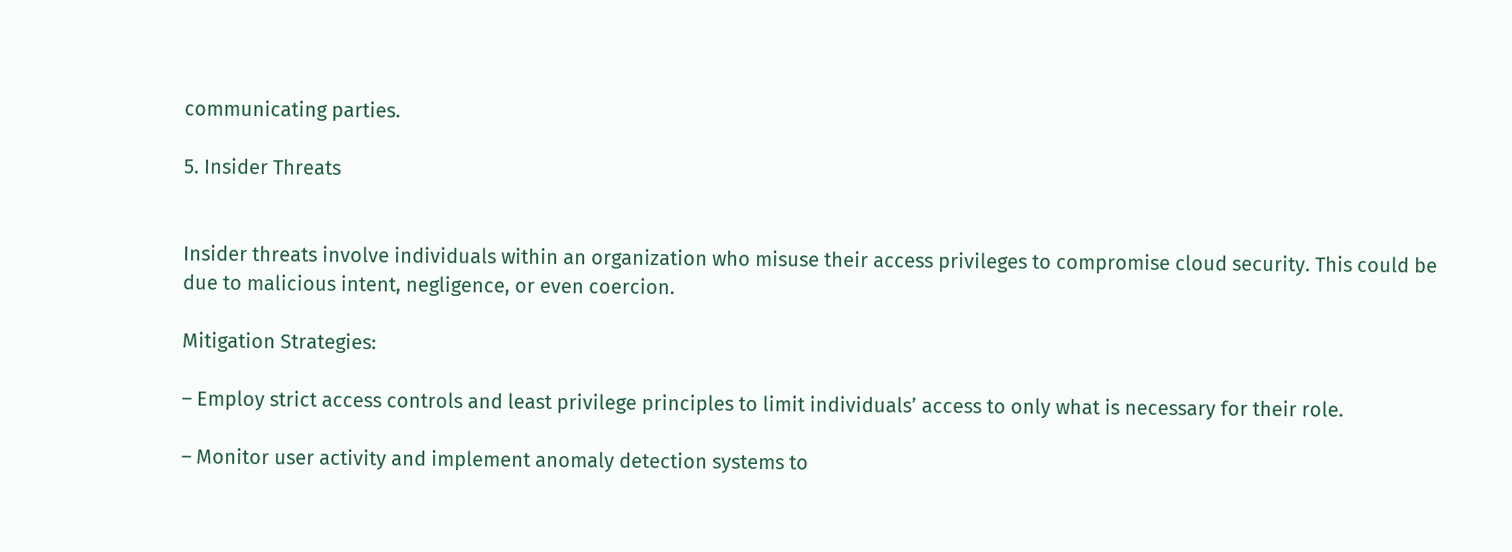communicating parties.

5. Insider Threats


Insider threats involve individuals within an organization who misuse their access privileges to compromise cloud security. This could be due to malicious intent, negligence, or even coercion.

Mitigation Strategies:

– Employ strict access controls and least privilege principles to limit individuals’ access to only what is necessary for their role.

– Monitor user activity and implement anomaly detection systems to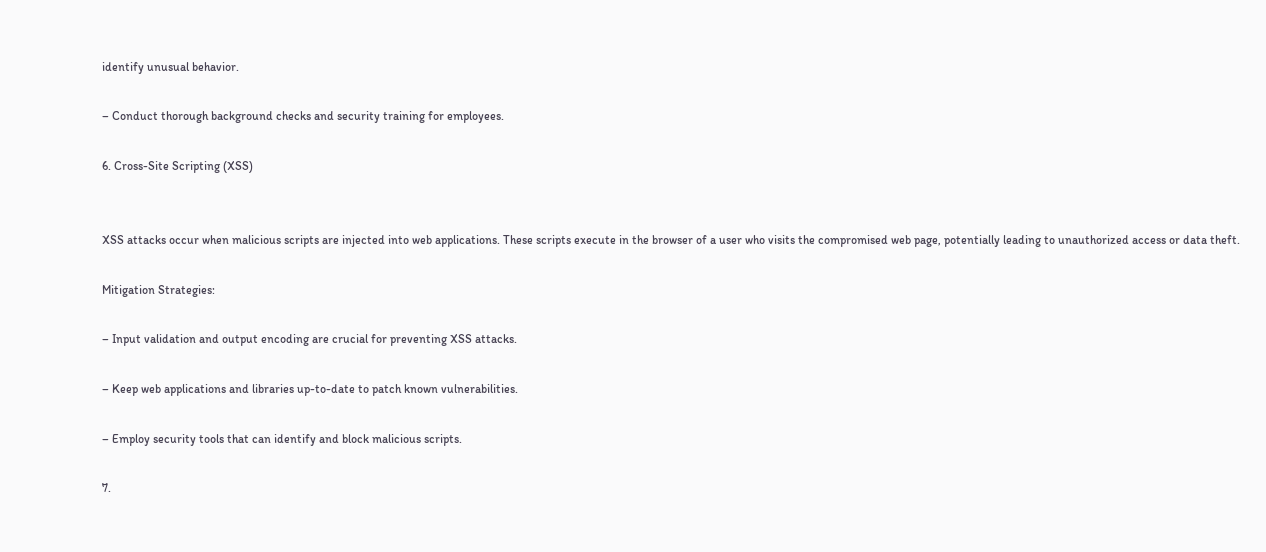identify unusual behavior.

– Conduct thorough background checks and security training for employees.

6. Cross-Site Scripting (XSS)


XSS attacks occur when malicious scripts are injected into web applications. These scripts execute in the browser of a user who visits the compromised web page, potentially leading to unauthorized access or data theft.

Mitigation Strategies:

– Input validation and output encoding are crucial for preventing XSS attacks.

– Keep web applications and libraries up-to-date to patch known vulnerabilities.

– Employ security tools that can identify and block malicious scripts.

7.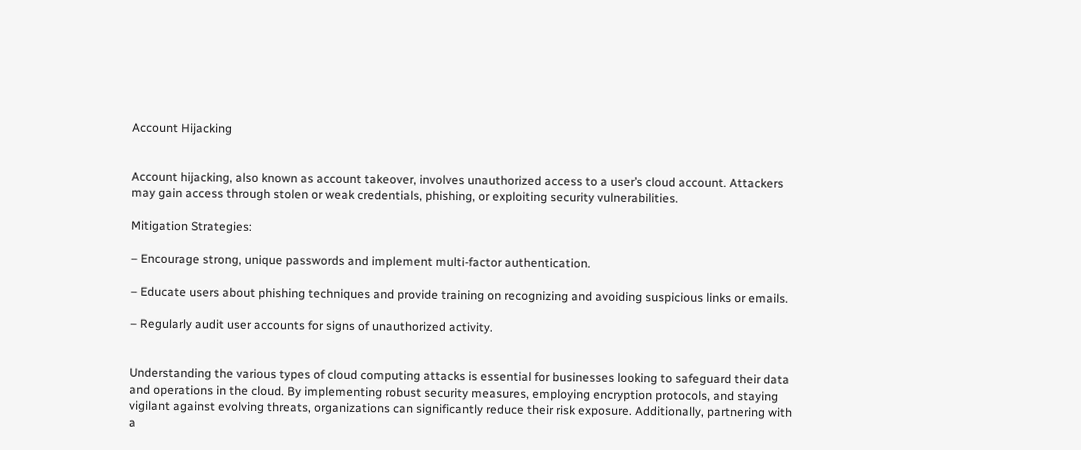Account Hijacking


Account hijacking, also known as account takeover, involves unauthorized access to a user’s cloud account. Attackers may gain access through stolen or weak credentials, phishing, or exploiting security vulnerabilities.

Mitigation Strategies:

– Encourage strong, unique passwords and implement multi-factor authentication.

– Educate users about phishing techniques and provide training on recognizing and avoiding suspicious links or emails.

– Regularly audit user accounts for signs of unauthorized activity.


Understanding the various types of cloud computing attacks is essential for businesses looking to safeguard their data and operations in the cloud. By implementing robust security measures, employing encryption protocols, and staying vigilant against evolving threats, organizations can significantly reduce their risk exposure. Additionally, partnering with a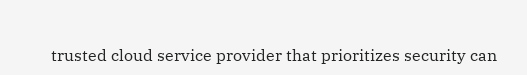trusted cloud service provider that prioritizes security can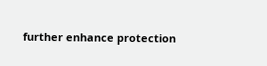further enhance protection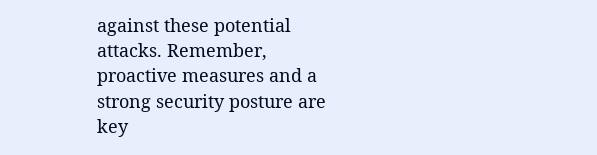against these potential attacks. Remember, proactive measures and a strong security posture are key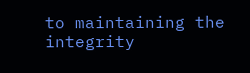to maintaining the integrity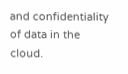and confidentiality of data in the cloud.